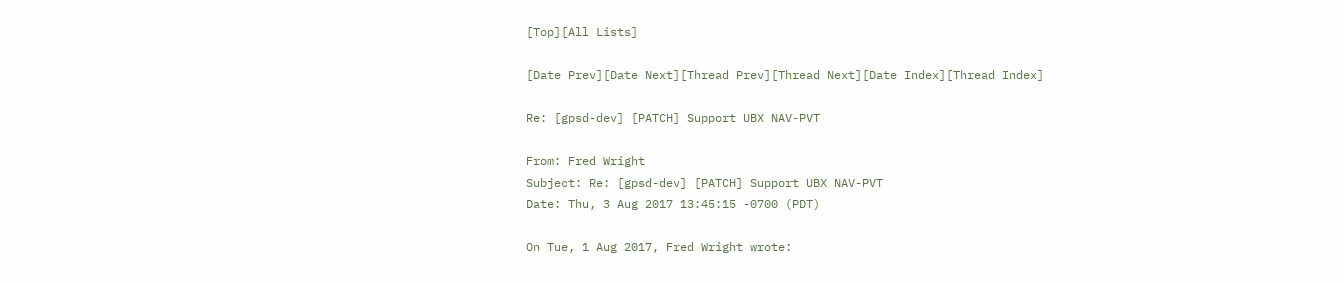[Top][All Lists]

[Date Prev][Date Next][Thread Prev][Thread Next][Date Index][Thread Index]

Re: [gpsd-dev] [PATCH] Support UBX NAV-PVT

From: Fred Wright
Subject: Re: [gpsd-dev] [PATCH] Support UBX NAV-PVT
Date: Thu, 3 Aug 2017 13:45:15 -0700 (PDT)

On Tue, 1 Aug 2017, Fred Wright wrote: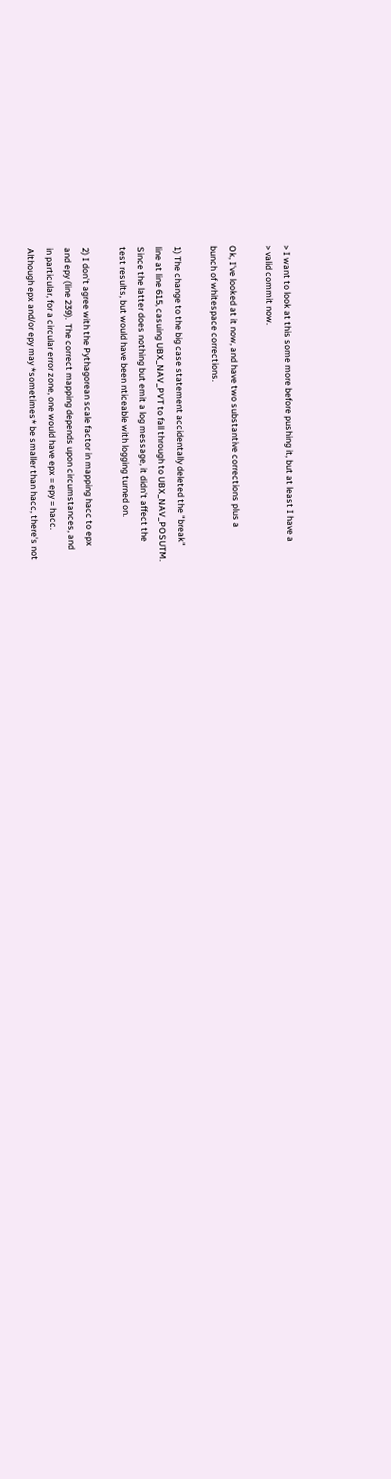> I want to look at this some more before pushing it, but at least I have a
> valid commit now.

Ok, I've looked at it now, and have two substantive corrections plus a
bunch of whitespace corrections.

1) The change to the big case statement accidentally deleted the "break"
line at line 615, casuing UBX_NAV_PVT to fall through to UBX_NAV_POSUTM.
Since the latter does nothing but emit a log message, it didn't affect the
test results, but would have been nticeable with logging turned on.

2) I don't agree with the Pythagorean scale factor in mapping hacc to epx
and epy (line 239).  The correct mapping depends upon circumstances, and
in particular, for a circular error zone, one would have epx = epy = hacc.
Although epx and/or epy may *sometimes* be smaller than hacc, there's not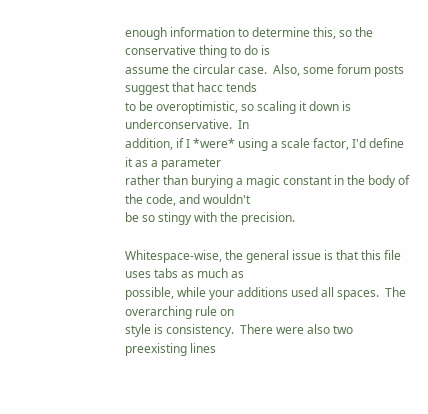enough information to determine this, so the conservative thing to do is
assume the circular case.  Also, some forum posts suggest that hacc tends
to be overoptimistic, so scaling it down is underconservative.  In
addition, if I *were* using a scale factor, I'd define it as a parameter
rather than burying a magic constant in the body of the code, and wouldn't
be so stingy with the precision.

Whitespace-wise, the general issue is that this file uses tabs as much as
possible, while your additions used all spaces.  The overarching rule on
style is consistency.  There were also two preexisting lines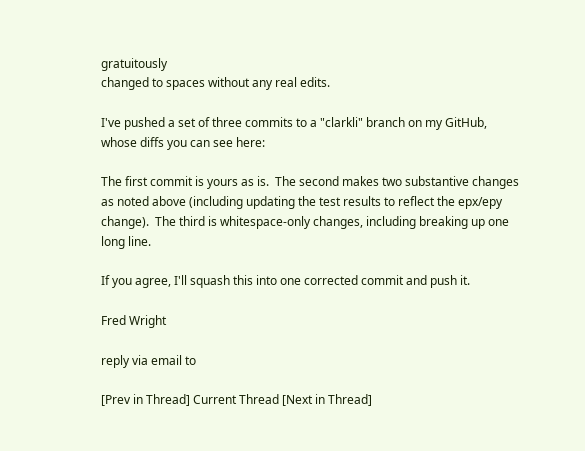gratuitously
changed to spaces without any real edits.

I've pushed a set of three commits to a "clarkli" branch on my GitHub,
whose diffs you can see here:

The first commit is yours as is.  The second makes two substantive changes
as noted above (including updating the test results to reflect the epx/epy
change).  The third is whitespace-only changes, including breaking up one
long line.

If you agree, I'll squash this into one corrected commit and push it.

Fred Wright

reply via email to

[Prev in Thread] Current Thread [Next in Thread]